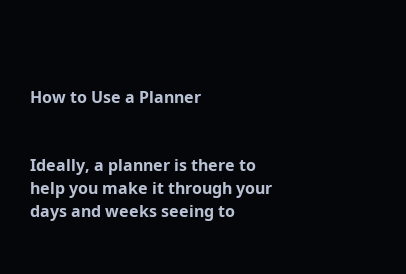How to Use a Planner


Ideally, a planner is there to help you make it through your days and weeks seeing to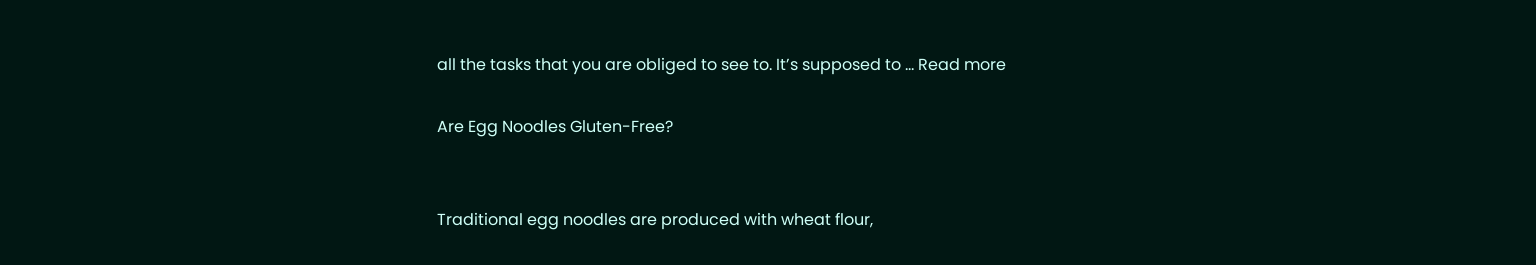all the tasks that you are obliged to see to. It’s supposed to … Read more

Are Egg Noodles Gluten-Free?


Traditional egg noodles are produced with wheat flour,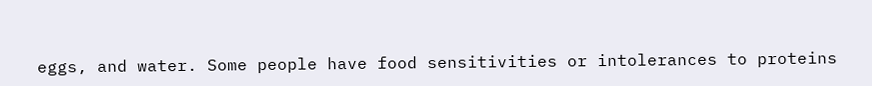eggs, and water. Some people have food sensitivities or intolerances to proteins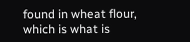found in wheat flour, which is what is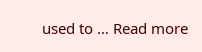used to … Read more